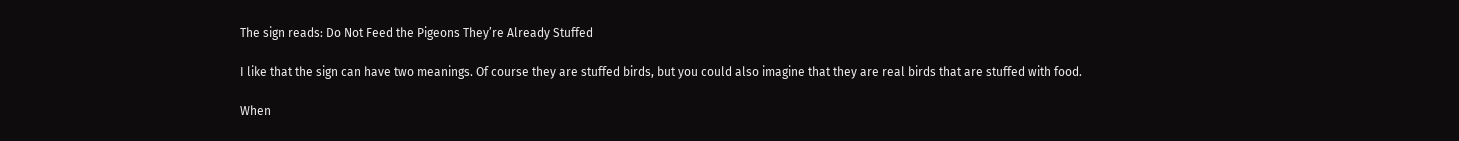The sign reads: Do Not Feed the Pigeons They’re Already Stuffed

I like that the sign can have two meanings. Of course they are stuffed birds, but you could also imagine that they are real birds that are stuffed with food.

When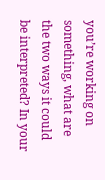you’re working on something, what are the two ways it could be interpreted? In your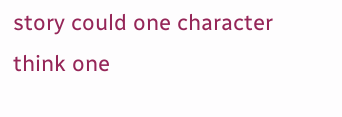story could one character think one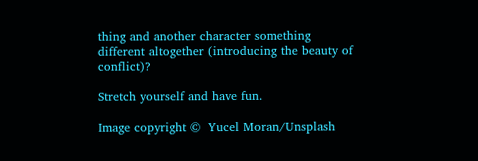thing and another character something different altogether (introducing the beauty of conflict)?

Stretch yourself and have fun.

Image copyright ©  Yucel Moran/Unsplash